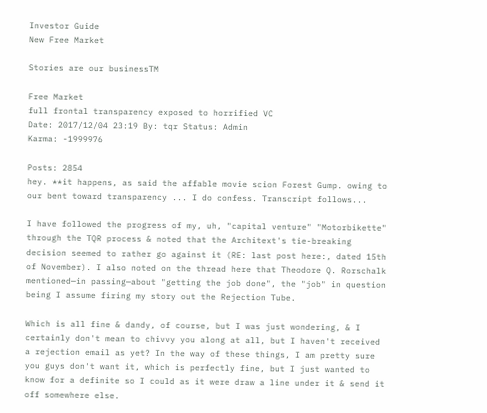Investor Guide
New Free Market

Stories are our businessTM

Free Market
full frontal transparency exposed to horrified VC
Date: 2017/12/04 23:19 By: tqr Status: Admin
Karma: -1999976

Posts: 2854
hey. **it happens, as said the affable movie scion Forest Gump. owing to our bent toward transparency ... I do confess. Transcript follows...

I have followed the progress of my, uh, "capital venture" "Motorbikette" through the TQR process & noted that the Architext's tie-breaking decision seemed to rather go against it (RE: last post here:, dated 15th of November). I also noted on the thread here that Theodore Q. Rorschalk mentioned—in passing—about "getting the job done", the "job" in question being I assume firing my story out the Rejection Tube.

Which is all fine & dandy, of course, but I was just wondering, & I certainly don't mean to chivvy you along at all, but I haven't received a rejection email as yet? In the way of these things, I am pretty sure you guys don't want it, which is perfectly fine, but I just wanted to know for a definite so I could as it were draw a line under it & send it off somewhere else.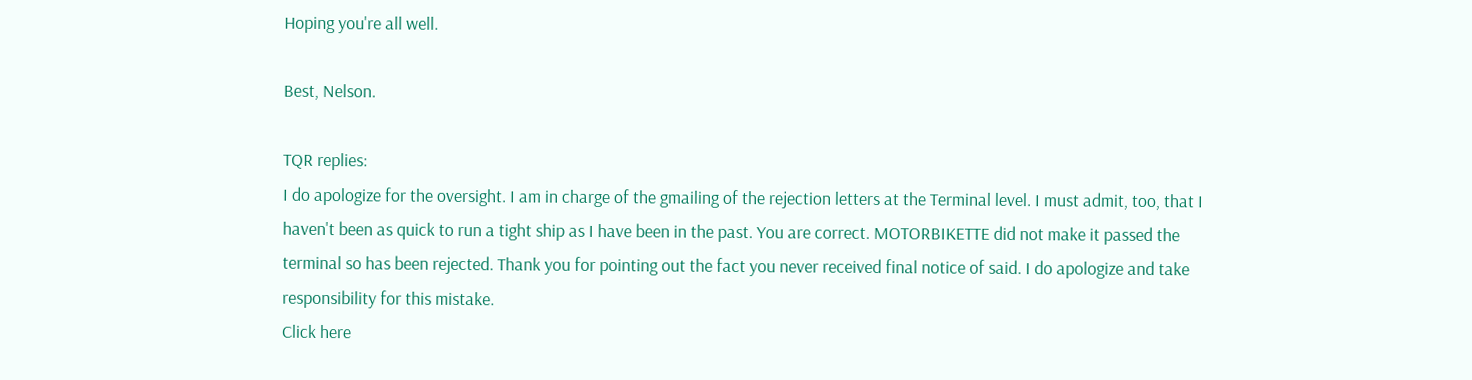Hoping you're all well.

Best, Nelson.

TQR replies:
I do apologize for the oversight. I am in charge of the gmailing of the rejection letters at the Terminal level. I must admit, too, that I haven't been as quick to run a tight ship as I have been in the past. You are correct. MOTORBIKETTE did not make it passed the terminal so has been rejected. Thank you for pointing out the fact you never received final notice of said. I do apologize and take responsibility for this mistake.
Click here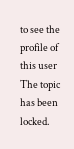to see the profile of this user The topic has been locked.